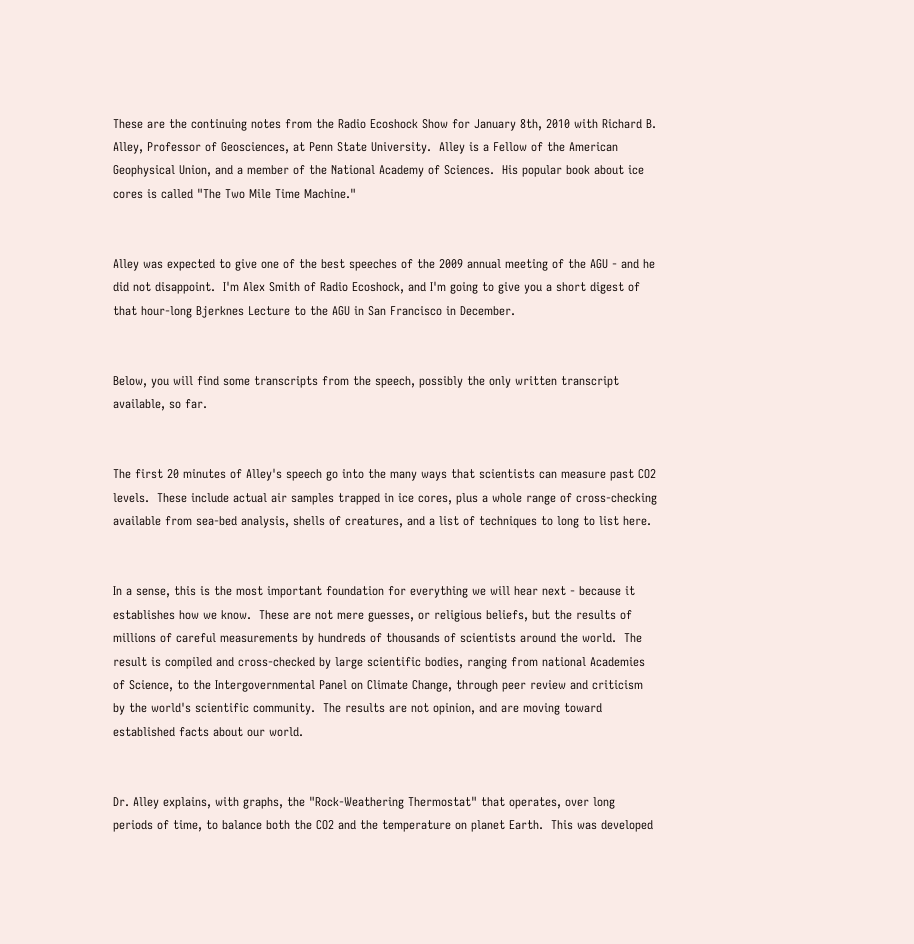These are the continuing notes from the Radio Ecoshock Show for January 8th, 2010 with Richard B. Alley, Professor of Geosciences, at Penn State University.  Alley is a Fellow of the American Geophysical Union, and a member of the National Academy of Sciences.  His popular book about ice cores is called "The Two Mile Time Machine."


Alley was expected to give one of the best speeches of the 2009 annual meeting of the AGU - and he did not disappoint.  I'm Alex Smith of Radio Ecoshock, and I'm going to give you a short digest of that hour-long Bjerknes Lecture to the AGU in San Francisco in December.


Below, you will find some transcripts from the speech, possibly the only written transcript available, so far.


The first 20 minutes of Alley's speech go into the many ways that scientists can measure past CO2 levels.  These include actual air samples trapped in ice cores, plus a whole range of cross-checking available from sea-bed analysis, shells of creatures, and a list of techniques to long to list here.


In a sense, this is the most important foundation for everything we will hear next - because it establishes how we know.  These are not mere guesses, or religious beliefs, but the results of millions of careful measurements by hundreds of thousands of scientists around the world.  The result is compiled and cross-checked by large scientific bodies, ranging from national Academies of Science, to the Intergovernmental Panel on Climate Change, through peer review and criticism by the world's scientific community.  The results are not opinion, and are moving toward established facts about our world.


Dr. Alley explains, with graphs, the "Rock-Weathering Thermostat" that operates, over long periods of time, to balance both the CO2 and the temperature on planet Earth.  This was developed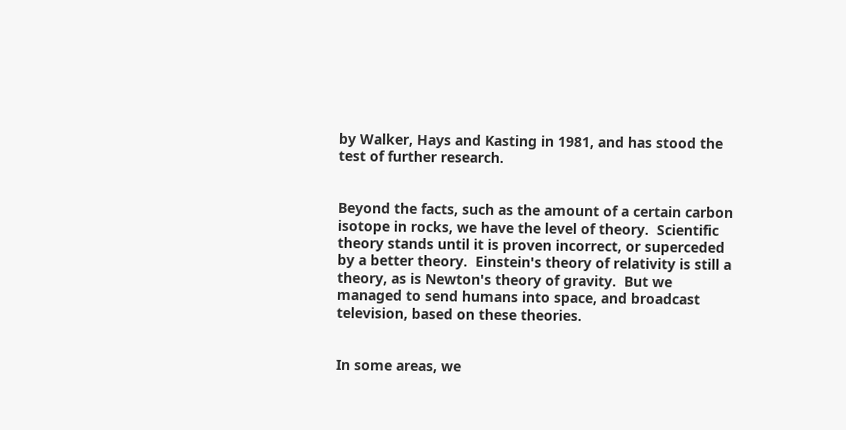by Walker, Hays and Kasting in 1981, and has stood the test of further research.


Beyond the facts, such as the amount of a certain carbon isotope in rocks, we have the level of theory.  Scientific theory stands until it is proven incorrect, or superceded by a better theory.  Einstein's theory of relativity is still a theory, as is Newton's theory of gravity.  But we managed to send humans into space, and broadcast television, based on these theories.


In some areas, we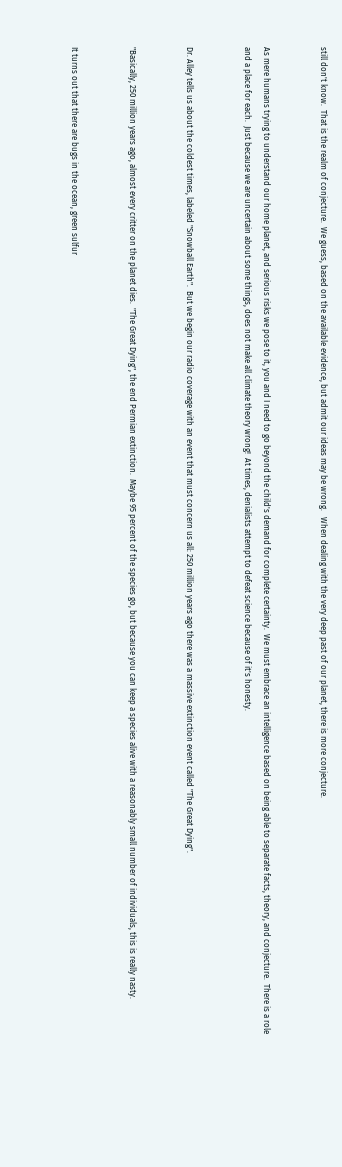still don't know.  That is the realm of conjecture.  We guess, based on the available evidence, but admit our ideas may be wrong.   When dealing with the very deep past of our planet, there is more conjecture.


As mere humans trying to understand our home planet, and serious risks we pose to it, you and I need to go beyond the child's demand for complete certainty.  We must embrace an intelligence based on being able to separate facts, theory, and conjecture.  There is a role and a place for each.  Just because we are uncertain about some things, does not make all climate theory wrong!  At times, denialists attempt to defeat science because of it's honesty.


Dr. Alley tells us about the coldest times, labeled "Snowball Earth".  But we begin our radio coverage with an event that must concern us all: 250 million years ago there was a massive extinction event called "The Great Dying".


"Basically, 250 million years ago, almost every critter on the planet dies.  "The Great Dying", the end Permian extinction.  Maybe 95 percent of the species go, but because you can keep a species alive with a reasonably small number of individuals, this is really nasty.


It turns out that there are bugs in the ocean, green sulfur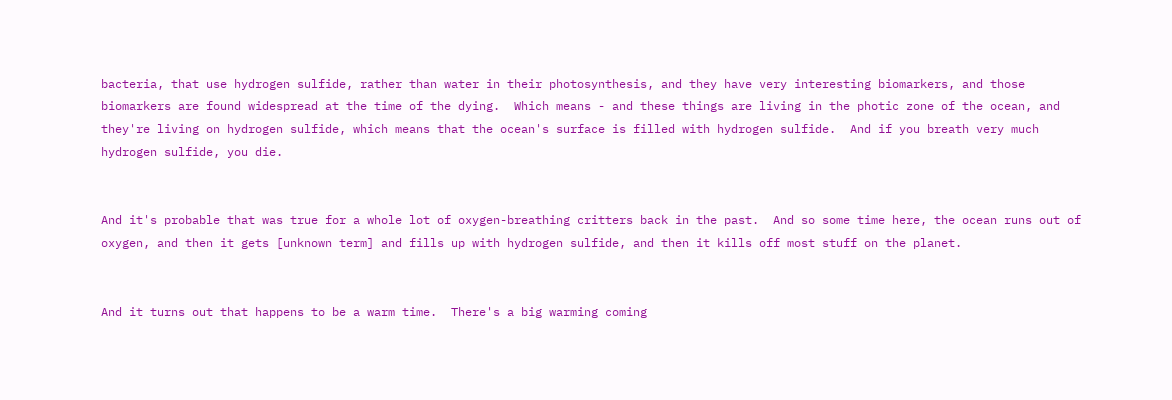bacteria, that use hydrogen sulfide, rather than water in their photosynthesis, and they have very interesting biomarkers, and those biomarkers are found widespread at the time of the dying.  Which means - and these things are living in the photic zone of the ocean, and they're living on hydrogen sulfide, which means that the ocean's surface is filled with hydrogen sulfide.  And if you breath very much hydrogen sulfide, you die.


And it's probable that was true for a whole lot of oxygen-breathing critters back in the past.  And so some time here, the ocean runs out of oxygen, and then it gets [unknown term] and fills up with hydrogen sulfide, and then it kills off most stuff on the planet.


And it turns out that happens to be a warm time.  There's a big warming coming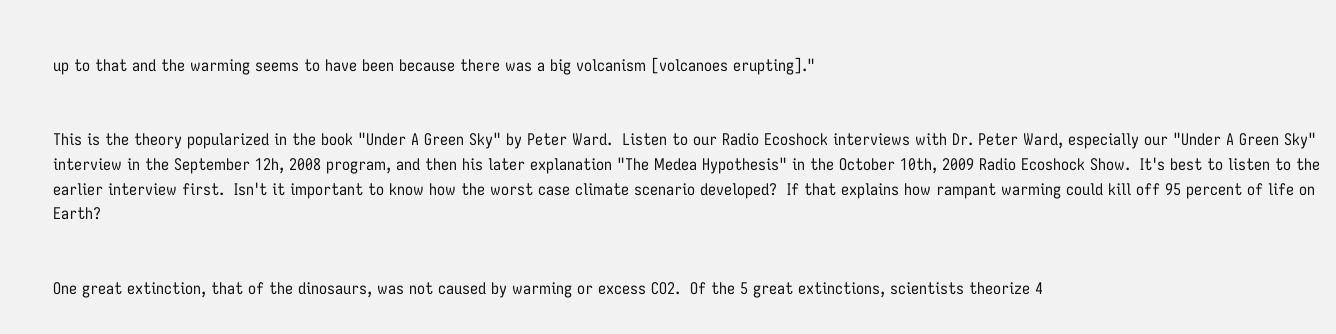up to that and the warming seems to have been because there was a big volcanism [volcanoes erupting]."


This is the theory popularized in the book "Under A Green Sky" by Peter Ward.  Listen to our Radio Ecoshock interviews with Dr. Peter Ward, especially our "Under A Green Sky" interview in the September 12h, 2008 program, and then his later explanation "The Medea Hypothesis" in the October 10th, 2009 Radio Ecoshock Show.  It's best to listen to the earlier interview first.  Isn't it important to know how the worst case climate scenario developed?  If that explains how rampant warming could kill off 95 percent of life on Earth?


One great extinction, that of the dinosaurs, was not caused by warming or excess CO2.  Of the 5 great extinctions, scientists theorize 4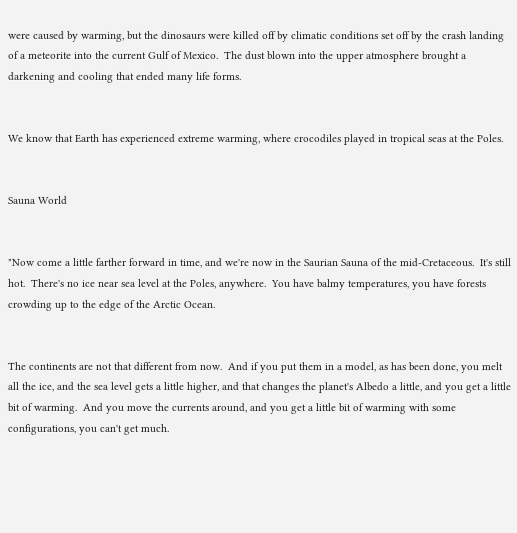were caused by warming, but the dinosaurs were killed off by climatic conditions set off by the crash landing of a meteorite into the current Gulf of Mexico.  The dust blown into the upper atmosphere brought a darkening and cooling that ended many life forms.


We know that Earth has experienced extreme warming, where crocodiles played in tropical seas at the Poles.


Sauna World


"Now come a little farther forward in time, and we're now in the Saurian Sauna of the mid-Cretaceous.  It's still hot.  There's no ice near sea level at the Poles, anywhere.  You have balmy temperatures, you have forests crowding up to the edge of the Arctic Ocean.


The continents are not that different from now.  And if you put them in a model, as has been done, you melt all the ice, and the sea level gets a little higher, and that changes the planet's Albedo a little, and you get a little bit of warming.  And you move the currents around, and you get a little bit of warming with some configurations, you can't get much.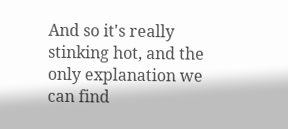And so it's really stinking hot, and the only explanation we can find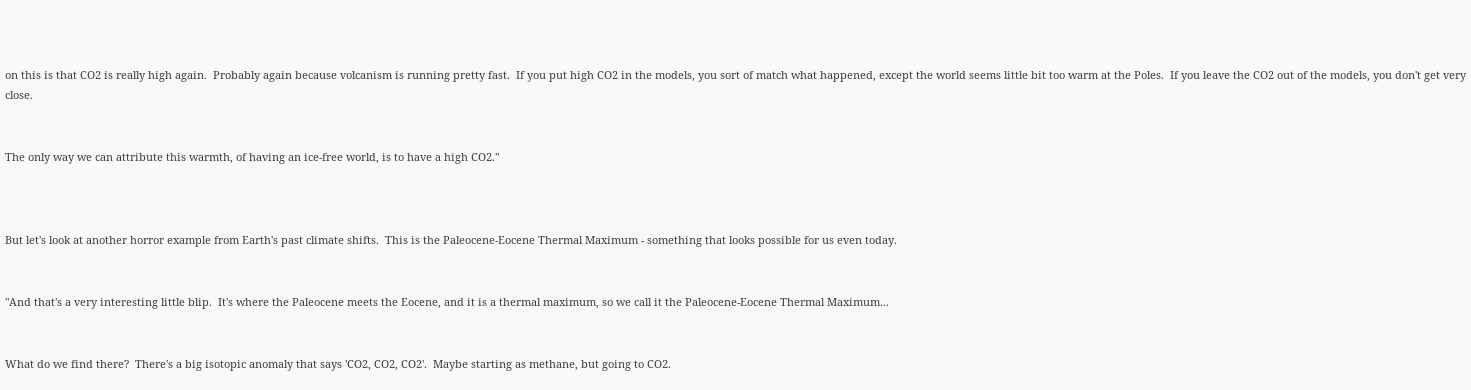on this is that CO2 is really high again.  Probably again because volcanism is running pretty fast.  If you put high CO2 in the models, you sort of match what happened, except the world seems little bit too warm at the Poles.  If you leave the CO2 out of the models, you don't get very close.


The only way we can attribute this warmth, of having an ice-free world, is to have a high CO2."



But let's look at another horror example from Earth's past climate shifts.  This is the Paleocene-Eocene Thermal Maximum - something that looks possible for us even today.


"And that's a very interesting little blip.  It's where the Paleocene meets the Eocene, and it is a thermal maximum, so we call it the Paleocene-Eocene Thermal Maximum...


What do we find there?  There's a big isotopic anomaly that says 'CO2, CO2, CO2'.  Maybe starting as methane, but going to CO2.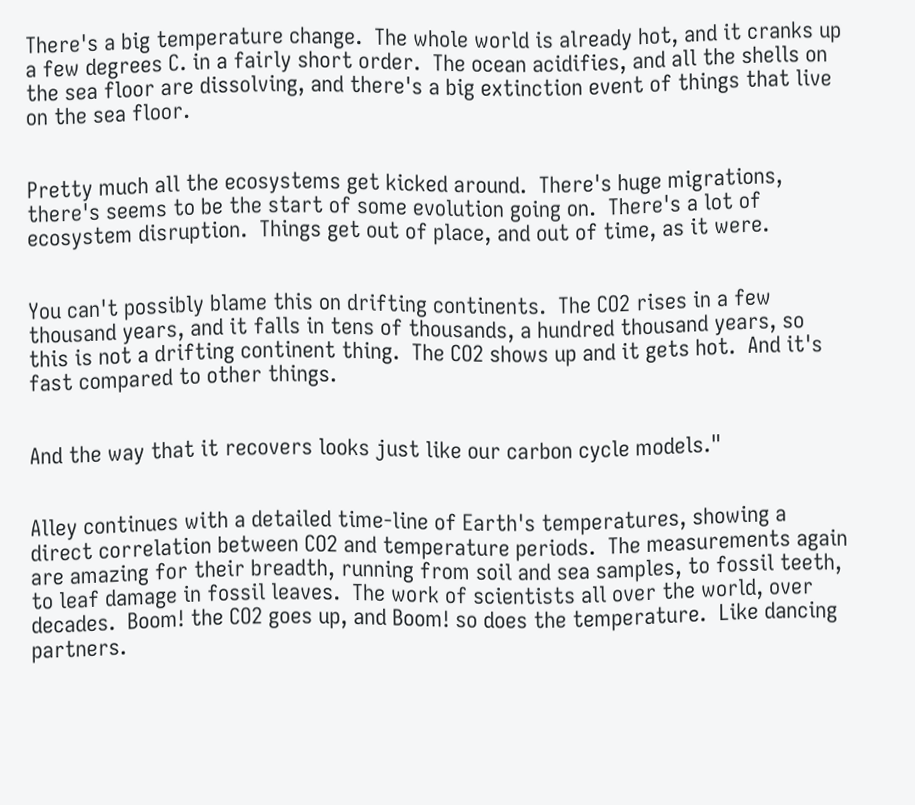There's a big temperature change.  The whole world is already hot, and it cranks up a few degrees C. in a fairly short order.  The ocean acidifies, and all the shells on the sea floor are dissolving, and there's a big extinction event of things that live on the sea floor.


Pretty much all the ecosystems get kicked around.  There's huge migrations, there's seems to be the start of some evolution going on.  There's a lot of ecosystem disruption.  Things get out of place, and out of time, as it were.


You can't possibly blame this on drifting continents.  The CO2 rises in a few thousand years, and it falls in tens of thousands, a hundred thousand years, so this is not a drifting continent thing.  The CO2 shows up and it gets hot.  And it's fast compared to other things.


And the way that it recovers looks just like our carbon cycle models."


Alley continues with a detailed time-line of Earth's temperatures, showing a direct correlation between CO2 and temperature periods.  The measurements again are amazing for their breadth, running from soil and sea samples, to fossil teeth, to leaf damage in fossil leaves.  The work of scientists all over the world, over decades.  Boom! the CO2 goes up, and Boom! so does the temperature.  Like dancing partners.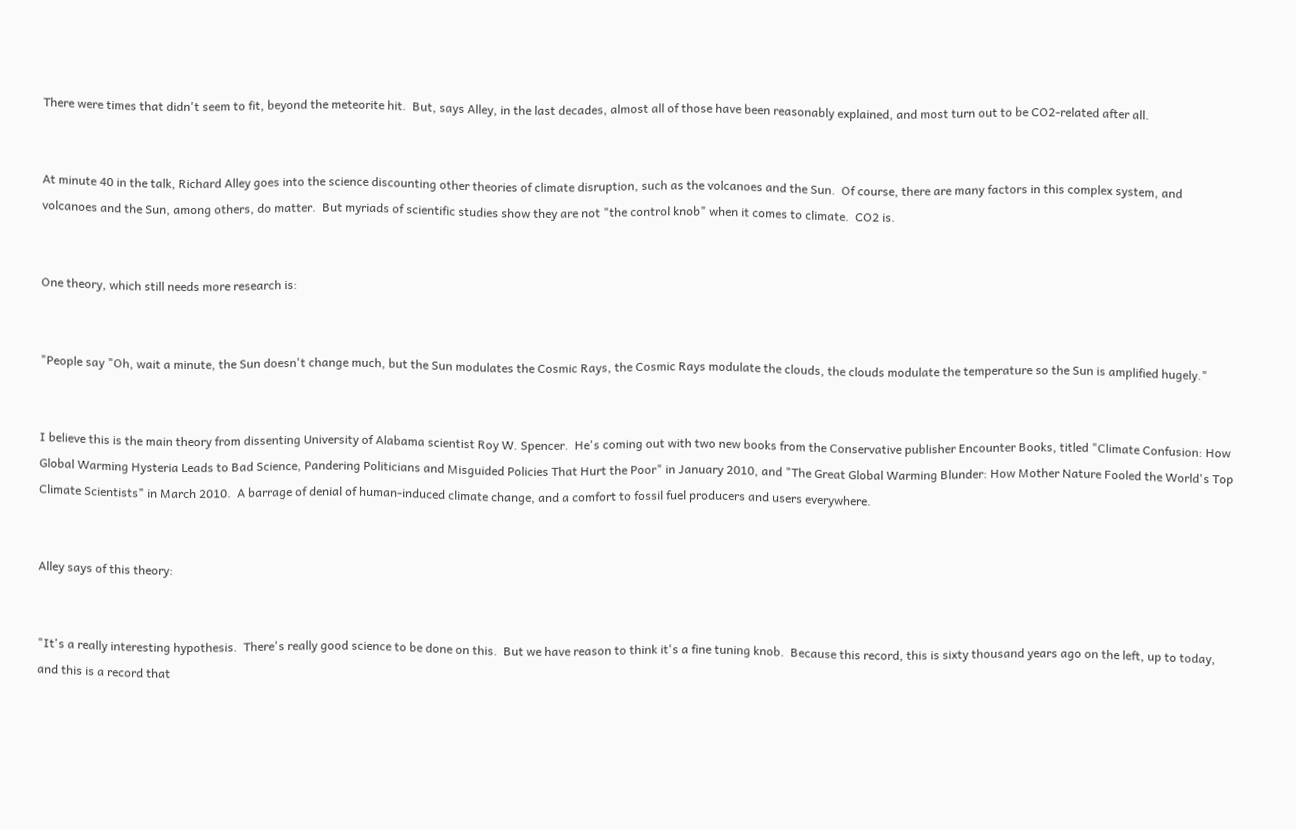There were times that didn't seem to fit, beyond the meteorite hit.  But, says Alley, in the last decades, almost all of those have been reasonably explained, and most turn out to be CO2-related after all.


At minute 40 in the talk, Richard Alley goes into the science discounting other theories of climate disruption, such as the volcanoes and the Sun.  Of course, there are many factors in this complex system, and volcanoes and the Sun, among others, do matter.  But myriads of scientific studies show they are not "the control knob" when it comes to climate.  CO2 is.


One theory, which still needs more research is:


"People say "Oh, wait a minute, the Sun doesn't change much, but the Sun modulates the Cosmic Rays, the Cosmic Rays modulate the clouds, the clouds modulate the temperature so the Sun is amplified hugely."


I believe this is the main theory from dissenting University of Alabama scientist Roy W. Spencer.  He's coming out with two new books from the Conservative publisher Encounter Books, titled "Climate Confusion: How Global Warming Hysteria Leads to Bad Science, Pandering Politicians and Misguided Policies That Hurt the Poor" in January 2010, and "The Great Global Warming Blunder: How Mother Nature Fooled the World's Top Climate Scientists" in March 2010.  A barrage of denial of human-induced climate change, and a comfort to fossil fuel producers and users everywhere.


Alley says of this theory:


"It's a really interesting hypothesis.  There's really good science to be done on this.  But we have reason to think it's a fine tuning knob.  Because this record, this is sixty thousand years ago on the left, up to today, and this is a record that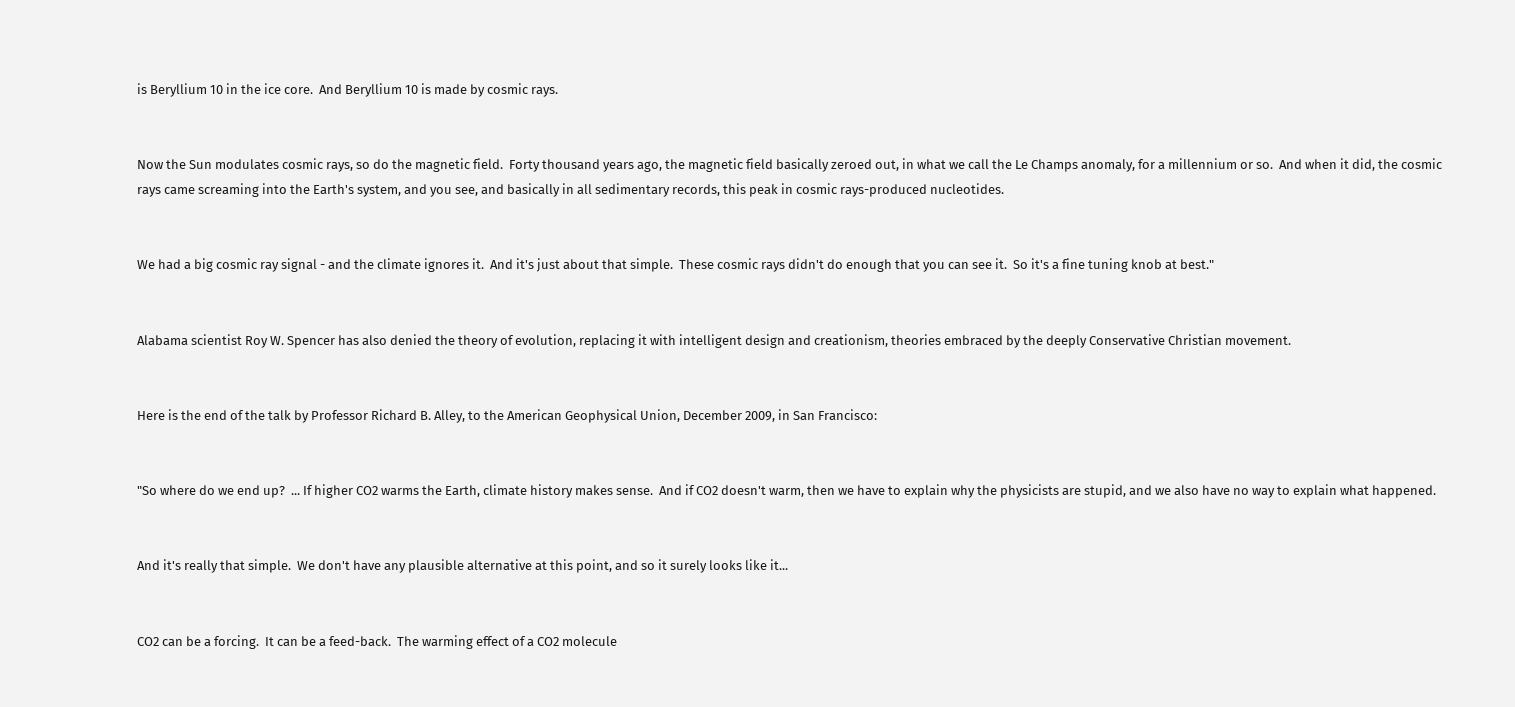is Beryllium 10 in the ice core.  And Beryllium 10 is made by cosmic rays.


Now the Sun modulates cosmic rays, so do the magnetic field.  Forty thousand years ago, the magnetic field basically zeroed out, in what we call the Le Champs anomaly, for a millennium or so.  And when it did, the cosmic rays came screaming into the Earth's system, and you see, and basically in all sedimentary records, this peak in cosmic rays-produced nucleotides.


We had a big cosmic ray signal - and the climate ignores it.  And it's just about that simple.  These cosmic rays didn't do enough that you can see it.  So it's a fine tuning knob at best."


Alabama scientist Roy W. Spencer has also denied the theory of evolution, replacing it with intelligent design and creationism, theories embraced by the deeply Conservative Christian movement.


Here is the end of the talk by Professor Richard B. Alley, to the American Geophysical Union, December 2009, in San Francisco:


"So where do we end up?  ... If higher CO2 warms the Earth, climate history makes sense.  And if CO2 doesn't warm, then we have to explain why the physicists are stupid, and we also have no way to explain what happened.


And it's really that simple.  We don't have any plausible alternative at this point, and so it surely looks like it...


CO2 can be a forcing.  It can be a feed-back.  The warming effect of a CO2 molecule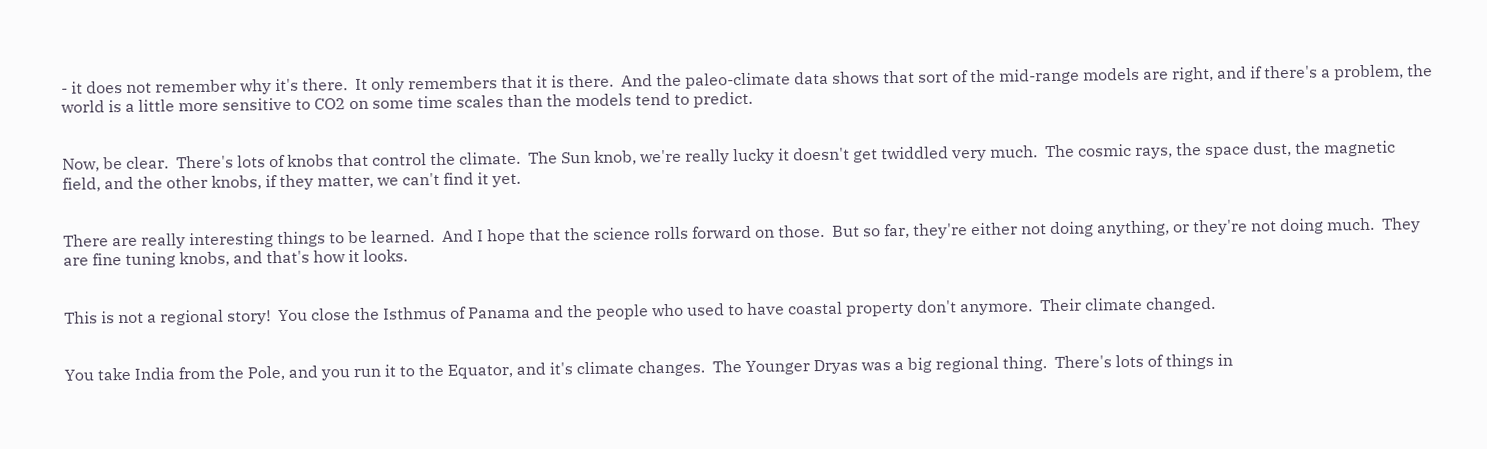- it does not remember why it's there.  It only remembers that it is there.  And the paleo-climate data shows that sort of the mid-range models are right, and if there's a problem, the world is a little more sensitive to CO2 on some time scales than the models tend to predict.


Now, be clear.  There's lots of knobs that control the climate.  The Sun knob, we're really lucky it doesn't get twiddled very much.  The cosmic rays, the space dust, the magnetic field, and the other knobs, if they matter, we can't find it yet.


There are really interesting things to be learned.  And I hope that the science rolls forward on those.  But so far, they're either not doing anything, or they're not doing much.  They are fine tuning knobs, and that's how it looks.


This is not a regional story!  You close the Isthmus of Panama and the people who used to have coastal property don't anymore.  Their climate changed.


You take India from the Pole, and you run it to the Equator, and it's climate changes.  The Younger Dryas was a big regional thing.  There's lots of things in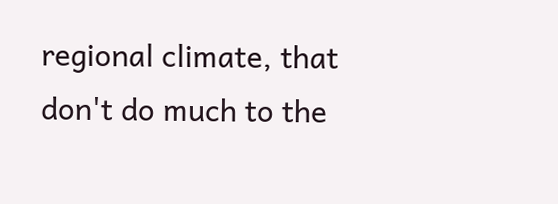regional climate, that don't do much to the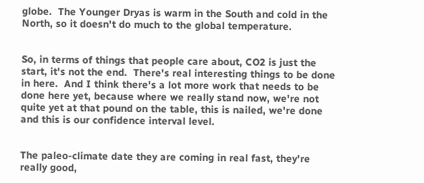globe.  The Younger Dryas is warm in the South and cold in the North, so it doesn't do much to the global temperature.


So, in terms of things that people care about, CO2 is just the start, it's not the end.  There's real interesting things to be done in here.  And I think there's a lot more work that needs to be done here yet, because where we really stand now, we're not quite yet at that pound on the table, this is nailed, we're done and this is our confidence interval level.


The paleo-climate date they are coming in real fast, they're really good,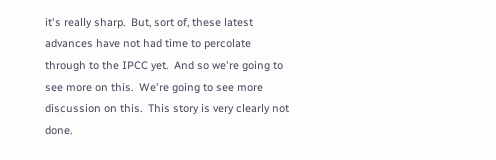it's really sharp.  But, sort of, these latest advances have not had time to percolate through to the IPCC yet.  And so we're going to see more on this.  We're going to see more discussion on this.  This story is very clearly not done.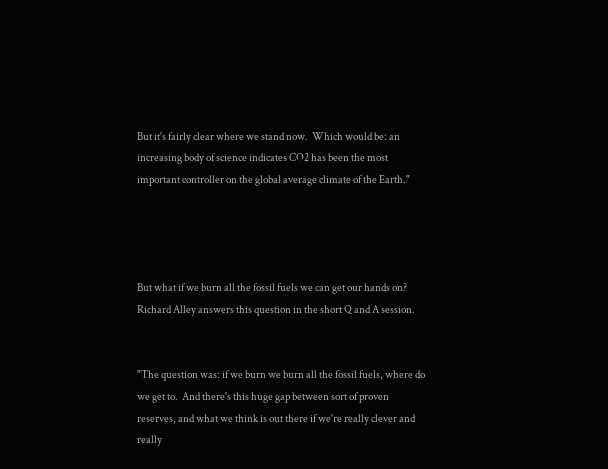But it's fairly clear where we stand now.  Which would be: an increasing body of science indicates CO2 has been the most important controller on the global average climate of the Earth."




But what if we burn all the fossil fuels we can get our hands on?  Richard Alley answers this question in the short Q and A session.


"The question was: if we burn we burn all the fossil fuels, where do we get to.  And there's this huge gap between sort of proven reserves, and what we think is out there if we're really clever and really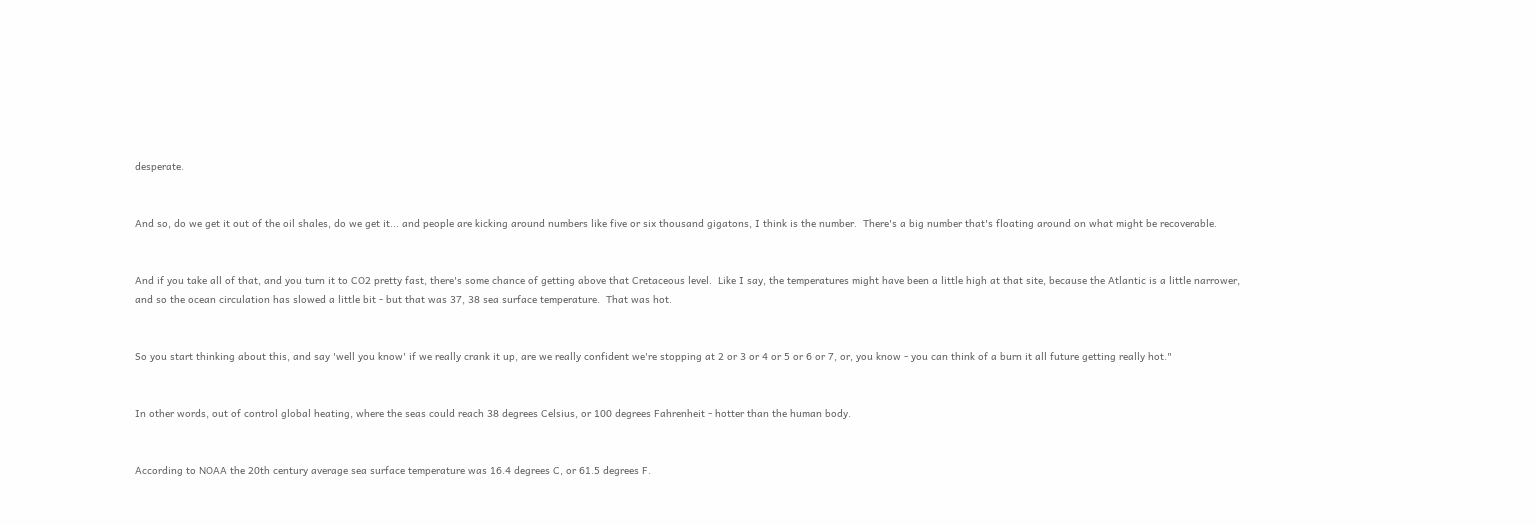desperate.


And so, do we get it out of the oil shales, do we get it... and people are kicking around numbers like five or six thousand gigatons, I think is the number.  There's a big number that's floating around on what might be recoverable.


And if you take all of that, and you turn it to CO2 pretty fast, there's some chance of getting above that Cretaceous level.  Like I say, the temperatures might have been a little high at that site, because the Atlantic is a little narrower, and so the ocean circulation has slowed a little bit - but that was 37, 38 sea surface temperature.  That was hot.


So you start thinking about this, and say 'well you know' if we really crank it up, are we really confident we're stopping at 2 or 3 or 4 or 5 or 6 or 7, or, you know - you can think of a burn it all future getting really hot."


In other words, out of control global heating, where the seas could reach 38 degrees Celsius, or 100 degrees Fahrenheit - hotter than the human body.


According to NOAA the 20th century average sea surface temperature was 16.4 degrees C, or 61.5 degrees F.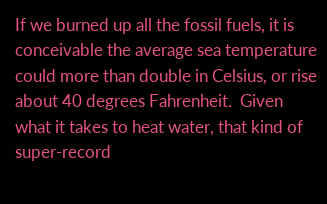If we burned up all the fossil fuels, it is conceivable the average sea temperature could more than double in Celsius, or rise about 40 degrees Fahrenheit.  Given what it takes to heat water, that kind of super-record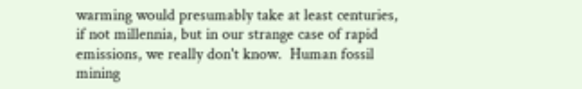warming would presumably take at least centuries, if not millennia, but in our strange case of rapid emissions, we really don't know.  Human fossil mining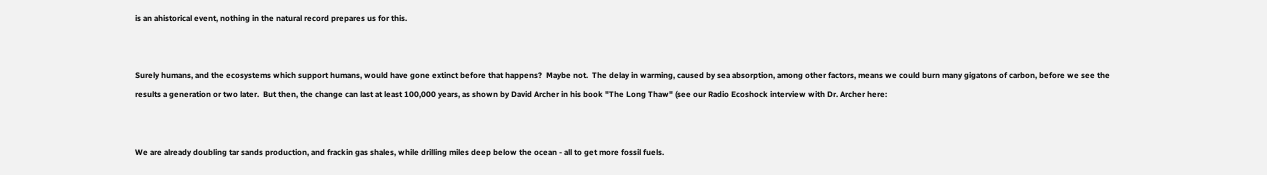is an ahistorical event, nothing in the natural record prepares us for this.


Surely humans, and the ecosystems which support humans, would have gone extinct before that happens?  Maybe not.  The delay in warming, caused by sea absorption, among other factors, means we could burn many gigatons of carbon, before we see the results a generation or two later.  But then, the change can last at least 100,000 years, as shown by David Archer in his book "The Long Thaw" (see our Radio Ecoshock interview with Dr. Archer here:


We are already doubling tar sands production, and frackin gas shales, while drilling miles deep below the ocean - all to get more fossil fuels.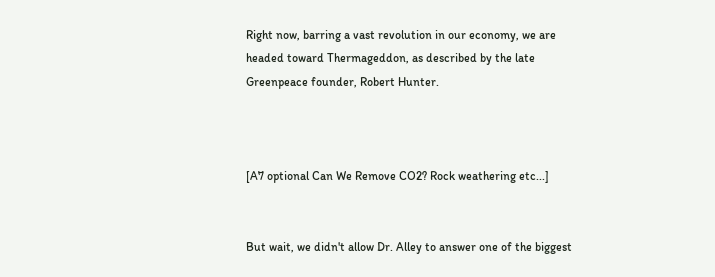Right now, barring a vast revolution in our economy, we are headed toward Thermageddon, as described by the late Greenpeace founder, Robert Hunter.



[A7 optional Can We Remove CO2? Rock weathering etc...]


But wait, we didn't allow Dr. Alley to answer one of the biggest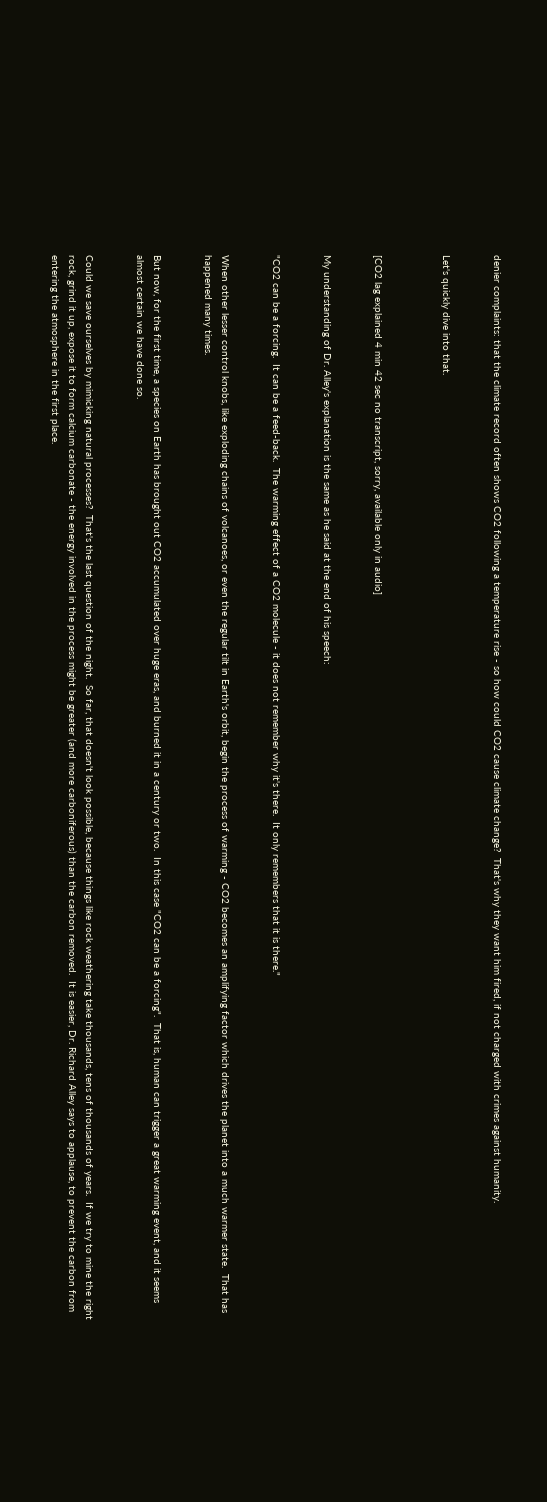denier complaints: that the climate record often shows CO2 following a temperature rise - so how could CO2 cause climate change?  That's why they want him fired, if not charged with crimes against humanity.


Let's quickly dive into that.



[CO2 lag explained 4 min 42 sec no transcript, sorry, available only in audio]


My understanding of Dr. Alley's explanation is the same as he said at the end of his speech:


"CO2 can be a forcing.  It can be a feed-back.  The warming effect of a CO2 molecule - it does not remember why it's there.  It only remembers that it is there."


When other lesser control knobs, like exploding chains of volcanoes, or even the regular tilt in Earth's orbit, begin the process of warming - CO2 becomes an amplifying factor which drives the planet into a much warmer state.  That has happened many times.


But now, for the first time, a species on Earth has brought out CO2 accumulated over huge eras, and burned it in a century or two.  In this case "CO2 can be a forcing".  That is, human can trigger a great warming event, and it seems almost certain we have done so.


Could we save ourselves by mimicking natural processes?  That's the last question of the night.  So far, that doesn't look possible, because things like rock weathering take thousands, tens of thousands of years.  If we try to mine the right rock, grind it up, expose it to form calcium carbonate - the energy involved in the process might be greater (and more carboniferous) than the carbon removed.  It is easier, Dr. Richard Alley says to applause, to prevent the carbon from entering the atmosphere in the first place.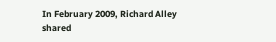In February 2009, Richard Alley shared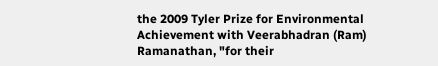the 2009 Tyler Prize for Environmental Achievement with Veerabhadran (Ram) Ramanathan, "for their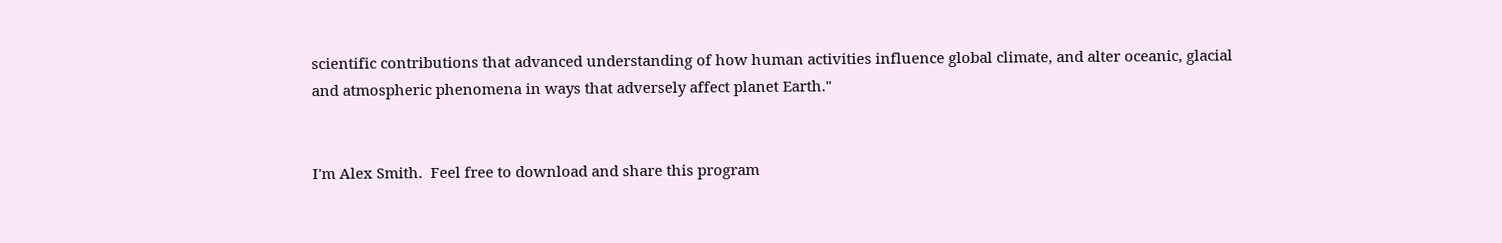scientific contributions that advanced understanding of how human activities influence global climate, and alter oceanic, glacial and atmospheric phenomena in ways that adversely affect planet Earth."


I'm Alex Smith.  Feel free to download and share this program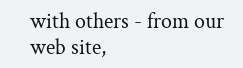with others - from our web site,